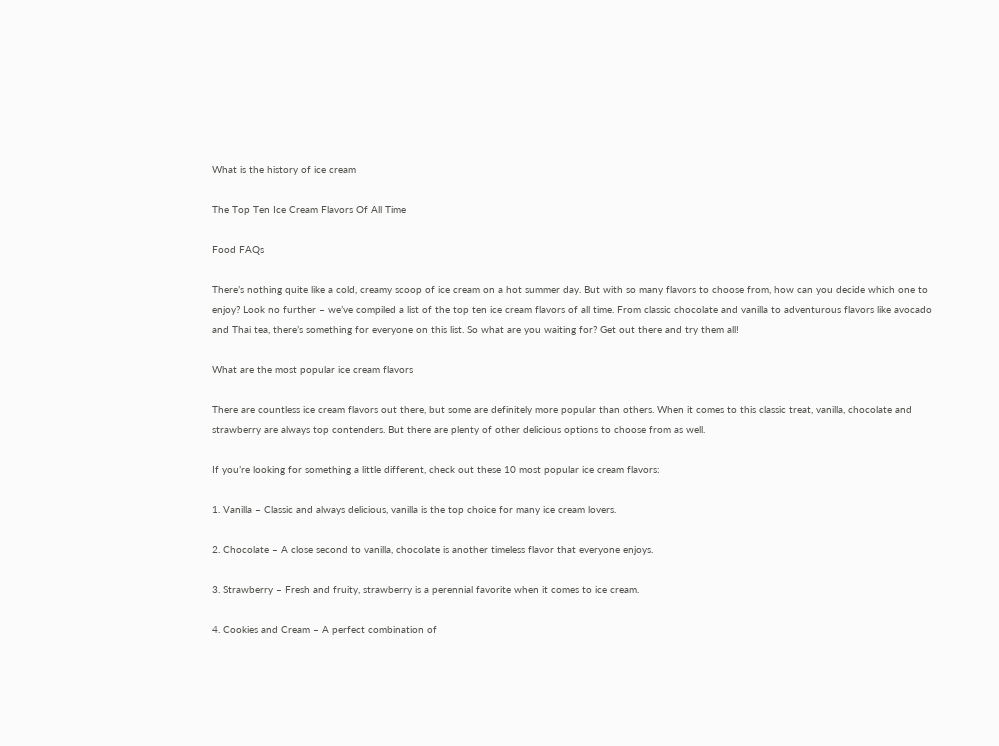What is the history of ice cream

The Top Ten Ice Cream Flavors Of All Time

Food FAQs

There’s nothing quite like a cold, creamy scoop of ice cream on a hot summer day. But with so many flavors to choose from, how can you decide which one to enjoy? Look no further – we’ve compiled a list of the top ten ice cream flavors of all time. From classic chocolate and vanilla to adventurous flavors like avocado and Thai tea, there’s something for everyone on this list. So what are you waiting for? Get out there and try them all!

What are the most popular ice cream flavors

There are countless ice cream flavors out there, but some are definitely more popular than others. When it comes to this classic treat, vanilla, chocolate and strawberry are always top contenders. But there are plenty of other delicious options to choose from as well.

If you’re looking for something a little different, check out these 10 most popular ice cream flavors:

1. Vanilla – Classic and always delicious, vanilla is the top choice for many ice cream lovers.

2. Chocolate – A close second to vanilla, chocolate is another timeless flavor that everyone enjoys.

3. Strawberry – Fresh and fruity, strawberry is a perennial favorite when it comes to ice cream.

4. Cookies and Cream – A perfect combination of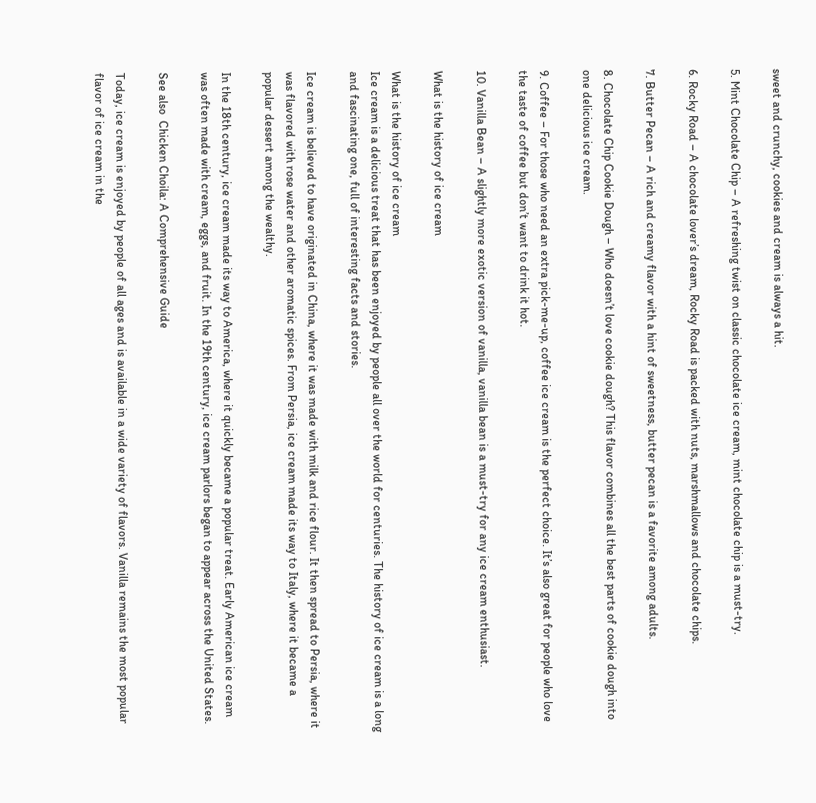sweet and crunchy, cookies and cream is always a hit.

5. Mint Chocolate Chip – A refreshing twist on classic chocolate ice cream, mint chocolate chip is a must-try.

6. Rocky Road – A chocolate lover’s dream, Rocky Road is packed with nuts, marshmallows and chocolate chips.

7. Butter Pecan – A rich and creamy flavor with a hint of sweetness, butter pecan is a favorite among adults.

8. Chocolate Chip Cookie Dough – Who doesn’t love cookie dough? This flavor combines all the best parts of cookie dough into one delicious ice cream.

9. Coffee – For those who need an extra pick-me-up, coffee ice cream is the perfect choice. It’s also great for people who love the taste of coffee but don’t want to drink it hot.

10. Vanilla Bean – A slightly more exotic version of vanilla, vanilla bean is a must-try for any ice cream enthusiast.

What is the history of ice cream

What is the history of ice cream
Ice cream is a delicious treat that has been enjoyed by people all over the world for centuries. The history of ice cream is a long and fascinating one, full of interesting facts and stories.

Ice cream is believed to have originated in China, where it was made with milk and rice flour. It then spread to Persia, where it was flavored with rose water and other aromatic spices. From Persia, ice cream made its way to Italy, where it became a popular dessert among the wealthy.

In the 18th century, ice cream made its way to America, where it quickly became a popular treat. Early American ice cream was often made with cream, eggs, and fruit. In the 19th century, ice cream parlors began to appear across the United States.

See also  Chicken Choila: A Comprehensive Guide

Today, ice cream is enjoyed by people of all ages and is available in a wide variety of flavors. Vanilla remains the most popular flavor of ice cream in the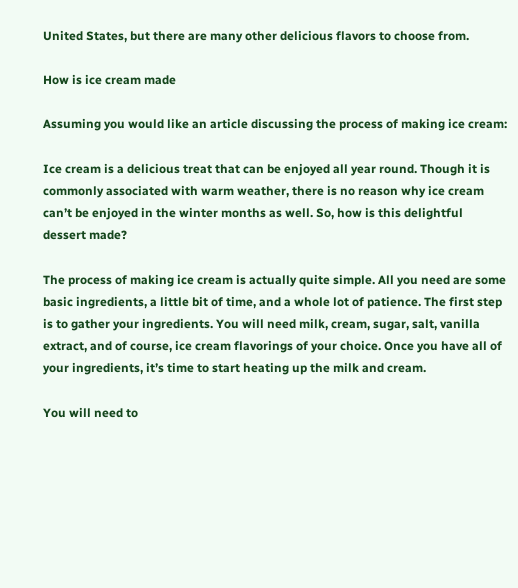United States, but there are many other delicious flavors to choose from.

How is ice cream made

Assuming you would like an article discussing the process of making ice cream:

Ice cream is a delicious treat that can be enjoyed all year round. Though it is commonly associated with warm weather, there is no reason why ice cream can’t be enjoyed in the winter months as well. So, how is this delightful dessert made?

The process of making ice cream is actually quite simple. All you need are some basic ingredients, a little bit of time, and a whole lot of patience. The first step is to gather your ingredients. You will need milk, cream, sugar, salt, vanilla extract, and of course, ice cream flavorings of your choice. Once you have all of your ingredients, it’s time to start heating up the milk and cream.

You will need to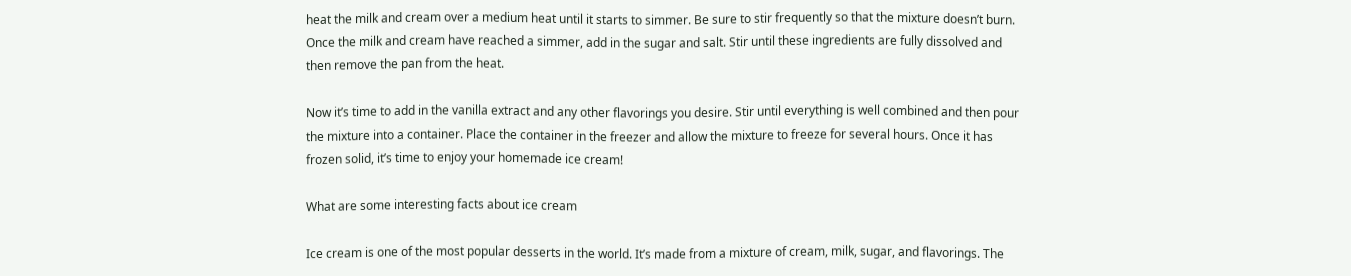heat the milk and cream over a medium heat until it starts to simmer. Be sure to stir frequently so that the mixture doesn’t burn. Once the milk and cream have reached a simmer, add in the sugar and salt. Stir until these ingredients are fully dissolved and then remove the pan from the heat.

Now it’s time to add in the vanilla extract and any other flavorings you desire. Stir until everything is well combined and then pour the mixture into a container. Place the container in the freezer and allow the mixture to freeze for several hours. Once it has frozen solid, it’s time to enjoy your homemade ice cream!

What are some interesting facts about ice cream

Ice cream is one of the most popular desserts in the world. It’s made from a mixture of cream, milk, sugar, and flavorings. The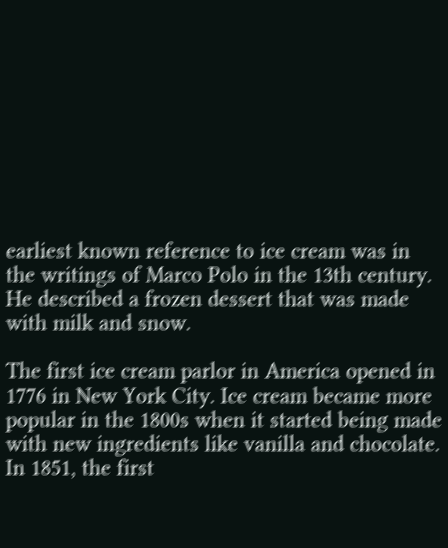earliest known reference to ice cream was in the writings of Marco Polo in the 13th century. He described a frozen dessert that was made with milk and snow.

The first ice cream parlor in America opened in 1776 in New York City. Ice cream became more popular in the 1800s when it started being made with new ingredients like vanilla and chocolate. In 1851, the first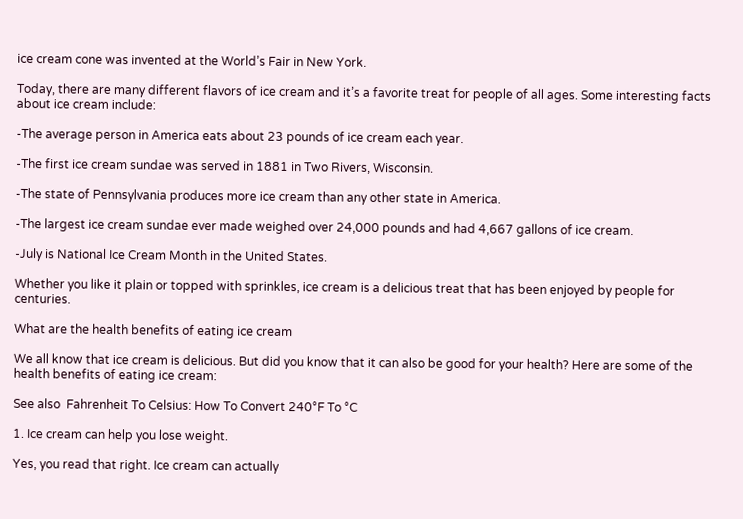ice cream cone was invented at the World’s Fair in New York.

Today, there are many different flavors of ice cream and it’s a favorite treat for people of all ages. Some interesting facts about ice cream include:

-The average person in America eats about 23 pounds of ice cream each year.

-The first ice cream sundae was served in 1881 in Two Rivers, Wisconsin.

-The state of Pennsylvania produces more ice cream than any other state in America.

-The largest ice cream sundae ever made weighed over 24,000 pounds and had 4,667 gallons of ice cream.

-July is National Ice Cream Month in the United States.

Whether you like it plain or topped with sprinkles, ice cream is a delicious treat that has been enjoyed by people for centuries.

What are the health benefits of eating ice cream

We all know that ice cream is delicious. But did you know that it can also be good for your health? Here are some of the health benefits of eating ice cream:

See also  Fahrenheit To Celsius: How To Convert 240°F To °C

1. Ice cream can help you lose weight.

Yes, you read that right. Ice cream can actually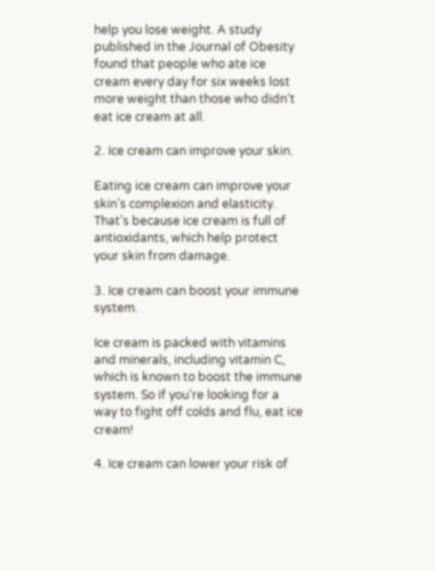help you lose weight. A study published in the Journal of Obesity found that people who ate ice cream every day for six weeks lost more weight than those who didn’t eat ice cream at all.

2. Ice cream can improve your skin.

Eating ice cream can improve your skin’s complexion and elasticity. That’s because ice cream is full of antioxidants, which help protect your skin from damage.

3. Ice cream can boost your immune system.

Ice cream is packed with vitamins and minerals, including vitamin C, which is known to boost the immune system. So if you’re looking for a way to fight off colds and flu, eat ice cream!

4. Ice cream can lower your risk of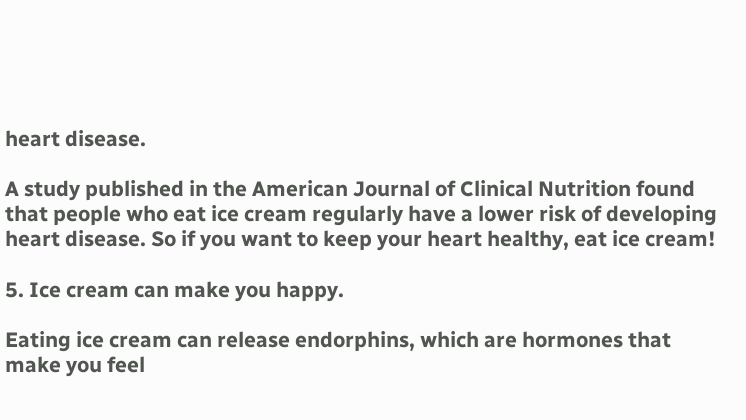heart disease.

A study published in the American Journal of Clinical Nutrition found that people who eat ice cream regularly have a lower risk of developing heart disease. So if you want to keep your heart healthy, eat ice cream!

5. Ice cream can make you happy.

Eating ice cream can release endorphins, which are hormones that make you feel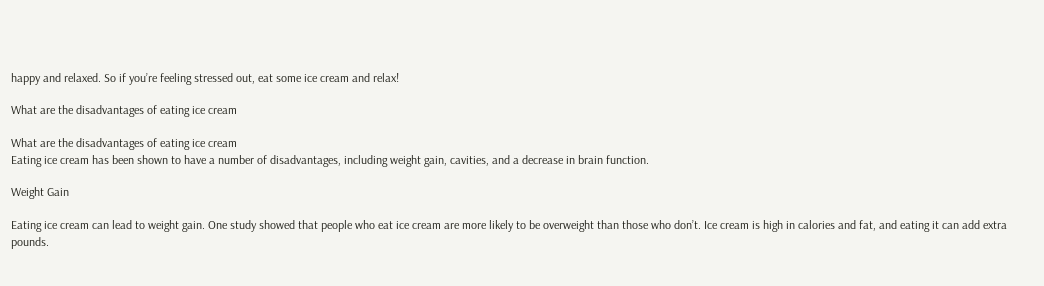happy and relaxed. So if you’re feeling stressed out, eat some ice cream and relax!

What are the disadvantages of eating ice cream

What are the disadvantages of eating ice cream
Eating ice cream has been shown to have a number of disadvantages, including weight gain, cavities, and a decrease in brain function.

Weight Gain

Eating ice cream can lead to weight gain. One study showed that people who eat ice cream are more likely to be overweight than those who don’t. Ice cream is high in calories and fat, and eating it can add extra pounds.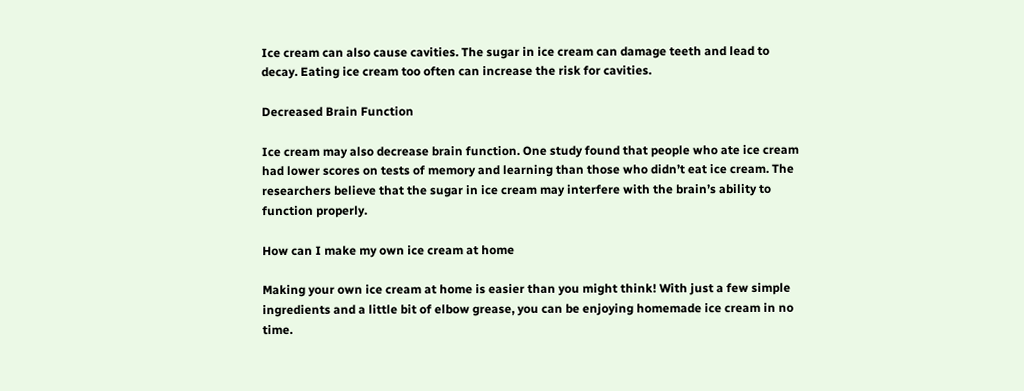Ice cream can also cause cavities. The sugar in ice cream can damage teeth and lead to decay. Eating ice cream too often can increase the risk for cavities.

Decreased Brain Function

Ice cream may also decrease brain function. One study found that people who ate ice cream had lower scores on tests of memory and learning than those who didn’t eat ice cream. The researchers believe that the sugar in ice cream may interfere with the brain’s ability to function properly.

How can I make my own ice cream at home

Making your own ice cream at home is easier than you might think! With just a few simple ingredients and a little bit of elbow grease, you can be enjoying homemade ice cream in no time.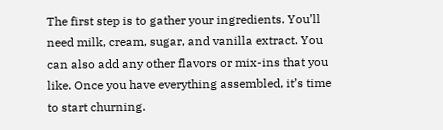The first step is to gather your ingredients. You’ll need milk, cream, sugar, and vanilla extract. You can also add any other flavors or mix-ins that you like. Once you have everything assembled, it’s time to start churning.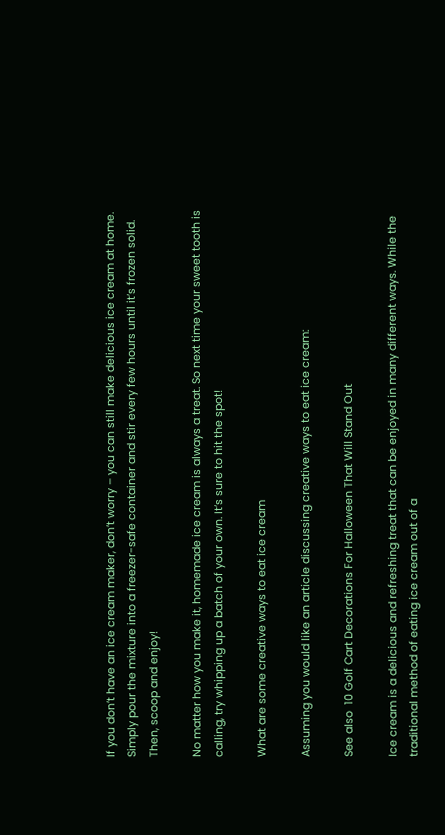If you don’t have an ice cream maker, don’t worry – you can still make delicious ice cream at home. Simply pour the mixture into a freezer-safe container and stir every few hours until it’s frozen solid. Then, scoop and enjoy!

No matter how you make it, homemade ice cream is always a treat. So next time your sweet tooth is calling, try whipping up a batch of your own. It’s sure to hit the spot!

What are some creative ways to eat ice cream

Assuming you would like an article discussing creative ways to eat ice cream:

See also  10 Golf Cart Decorations For Halloween That Will Stand Out

Ice cream is a delicious and refreshing treat that can be enjoyed in many different ways. While the traditional method of eating ice cream out of a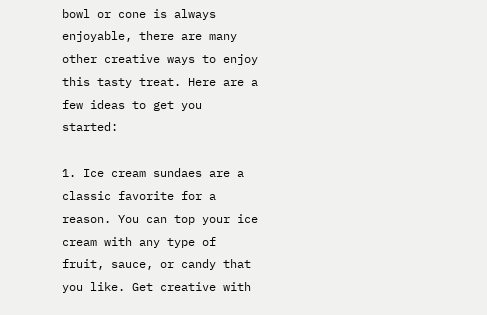bowl or cone is always enjoyable, there are many other creative ways to enjoy this tasty treat. Here are a few ideas to get you started:

1. Ice cream sundaes are a classic favorite for a reason. You can top your ice cream with any type of fruit, sauce, or candy that you like. Get creative with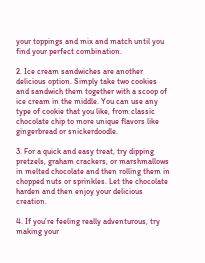your toppings and mix and match until you find your perfect combination.

2. Ice cream sandwiches are another delicious option. Simply take two cookies and sandwich them together with a scoop of ice cream in the middle. You can use any type of cookie that you like, from classic chocolate chip to more unique flavors like gingerbread or snickerdoodle.

3. For a quick and easy treat, try dipping pretzels, graham crackers, or marshmallows in melted chocolate and then rolling them in chopped nuts or sprinkles. Let the chocolate harden and then enjoy your delicious creation.

4. If you’re feeling really adventurous, try making your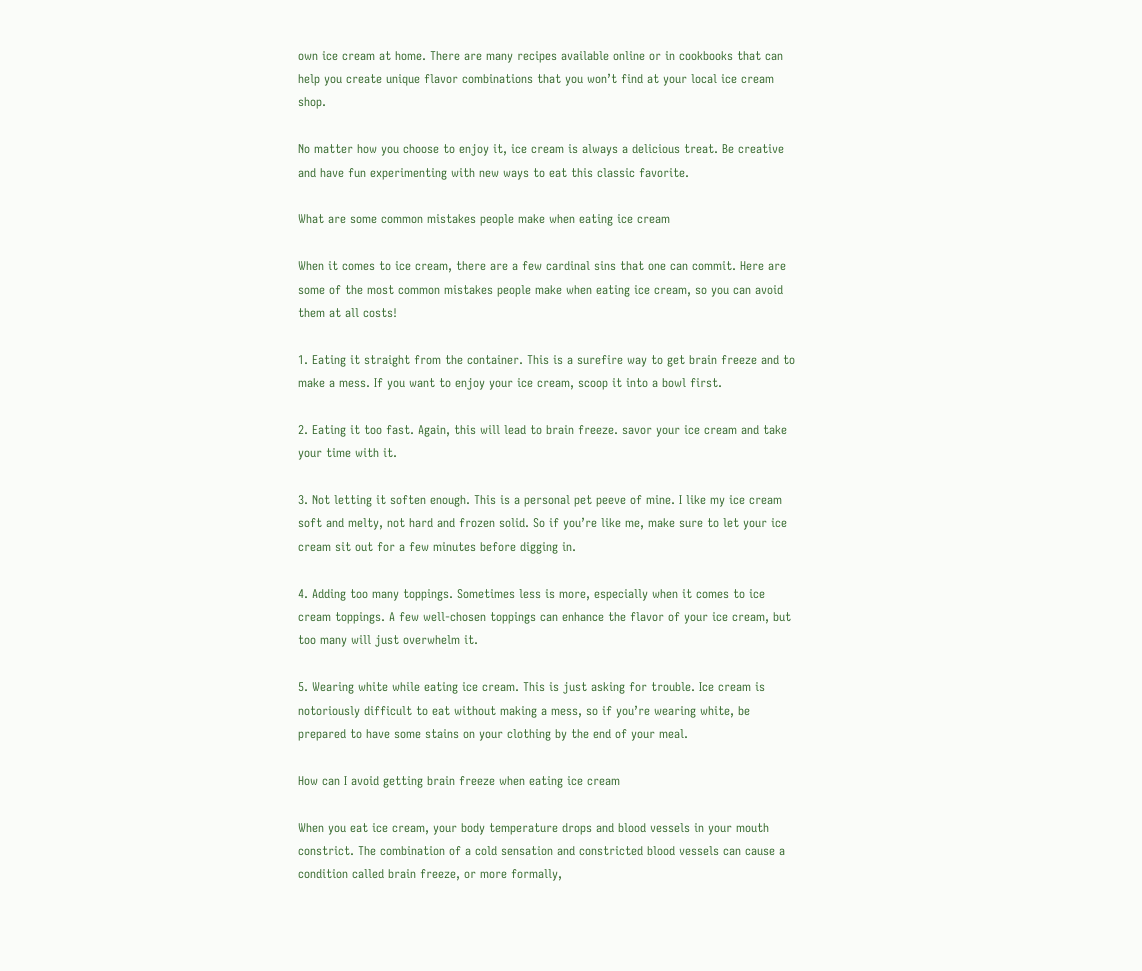own ice cream at home. There are many recipes available online or in cookbooks that can help you create unique flavor combinations that you won’t find at your local ice cream shop.

No matter how you choose to enjoy it, ice cream is always a delicious treat. Be creative and have fun experimenting with new ways to eat this classic favorite.

What are some common mistakes people make when eating ice cream

When it comes to ice cream, there are a few cardinal sins that one can commit. Here are some of the most common mistakes people make when eating ice cream, so you can avoid them at all costs!

1. Eating it straight from the container. This is a surefire way to get brain freeze and to make a mess. If you want to enjoy your ice cream, scoop it into a bowl first.

2. Eating it too fast. Again, this will lead to brain freeze. savor your ice cream and take your time with it.

3. Not letting it soften enough. This is a personal pet peeve of mine. I like my ice cream soft and melty, not hard and frozen solid. So if you’re like me, make sure to let your ice cream sit out for a few minutes before digging in.

4. Adding too many toppings. Sometimes less is more, especially when it comes to ice cream toppings. A few well-chosen toppings can enhance the flavor of your ice cream, but too many will just overwhelm it.

5. Wearing white while eating ice cream. This is just asking for trouble. Ice cream is notoriously difficult to eat without making a mess, so if you’re wearing white, be prepared to have some stains on your clothing by the end of your meal.

How can I avoid getting brain freeze when eating ice cream

When you eat ice cream, your body temperature drops and blood vessels in your mouth constrict. The combination of a cold sensation and constricted blood vessels can cause a condition called brain freeze, or more formally,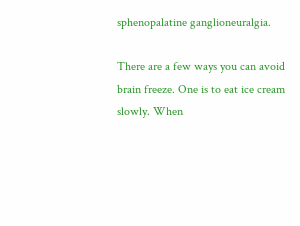sphenopalatine ganglioneuralgia.

There are a few ways you can avoid brain freeze. One is to eat ice cream slowly. When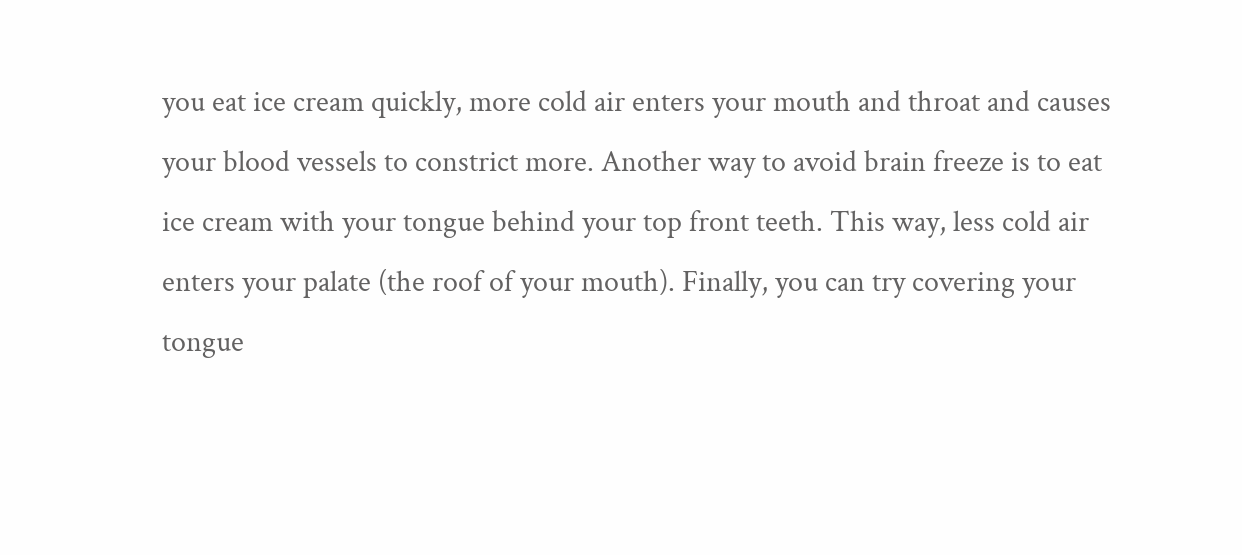you eat ice cream quickly, more cold air enters your mouth and throat and causes your blood vessels to constrict more. Another way to avoid brain freeze is to eat ice cream with your tongue behind your top front teeth. This way, less cold air enters your palate (the roof of your mouth). Finally, you can try covering your tongue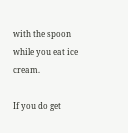with the spoon while you eat ice cream.

If you do get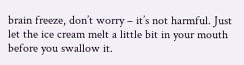brain freeze, don’t worry – it’s not harmful. Just let the ice cream melt a little bit in your mouth before you swallow it.